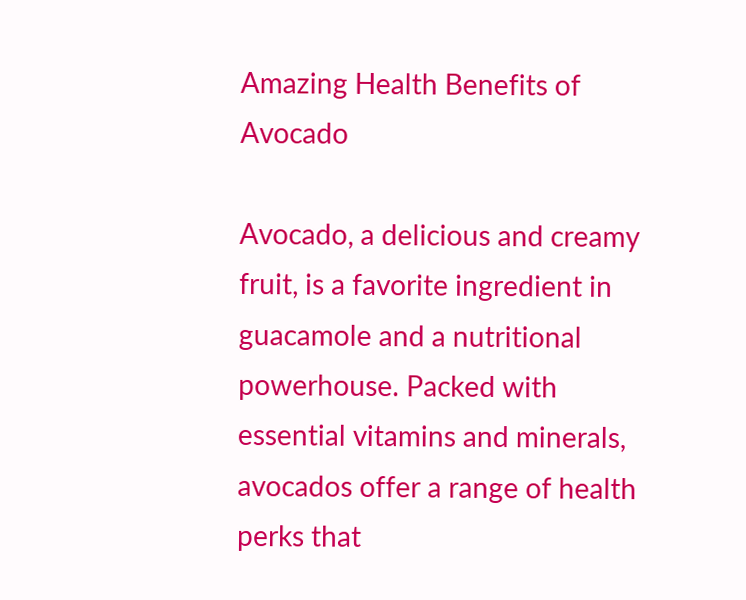Amazing Health Benefits of Avocado

Avocado, a delicious and creamy fruit, is a favorite ingredient in guacamole and a nutritional powerhouse. Packed with essential vitamins and minerals, avocados offer a range of health perks that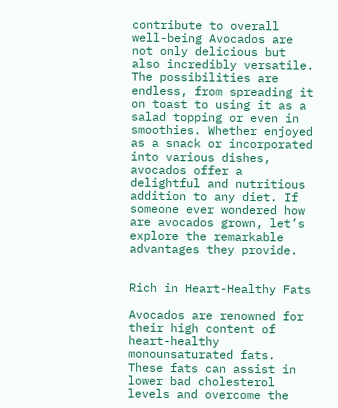contribute to overall well-being Avocados are not only delicious but also incredibly versatile. The possibilities are endless, from spreading it on toast to using it as a salad topping or even in smoothies. Whether enjoyed as a snack or incorporated into various dishes, avocados offer a delightful and nutritious addition to any diet. If someone ever wondered how are avocados grown, let’s explore the remarkable advantages they provide.


Rich in Heart-Healthy Fats

Avocados are renowned for their high content of heart-healthy monounsaturated fats. These fats can assist in lower bad cholesterol levels and overcome the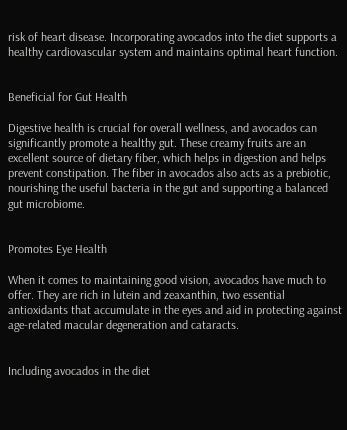risk of heart disease. Incorporating avocados into the diet supports a healthy cardiovascular system and maintains optimal heart function.


Beneficial for Gut Health

Digestive health is crucial for overall wellness, and avocados can significantly promote a healthy gut. These creamy fruits are an excellent source of dietary fiber, which helps in digestion and helps prevent constipation. The fiber in avocados also acts as a prebiotic, nourishing the useful bacteria in the gut and supporting a balanced gut microbiome.


Promotes Eye Health

When it comes to maintaining good vision, avocados have much to offer. They are rich in lutein and zeaxanthin, two essential antioxidants that accumulate in the eyes and aid in protecting against age-related macular degeneration and cataracts.


Including avocados in the diet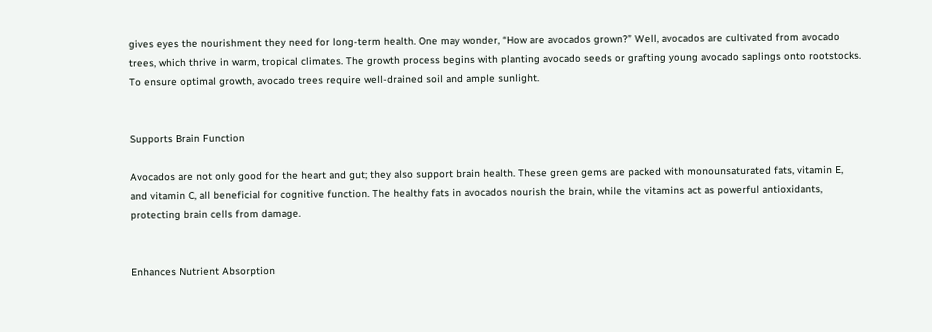gives eyes the nourishment they need for long-term health. One may wonder, “How are avocados grown?” Well, avocados are cultivated from avocado trees, which thrive in warm, tropical climates. The growth process begins with planting avocado seeds or grafting young avocado saplings onto rootstocks. To ensure optimal growth, avocado trees require well-drained soil and ample sunlight.


Supports Brain Function

Avocados are not only good for the heart and gut; they also support brain health. These green gems are packed with monounsaturated fats, vitamin E, and vitamin C, all beneficial for cognitive function. The healthy fats in avocados nourish the brain, while the vitamins act as powerful antioxidants, protecting brain cells from damage.


Enhances Nutrient Absorption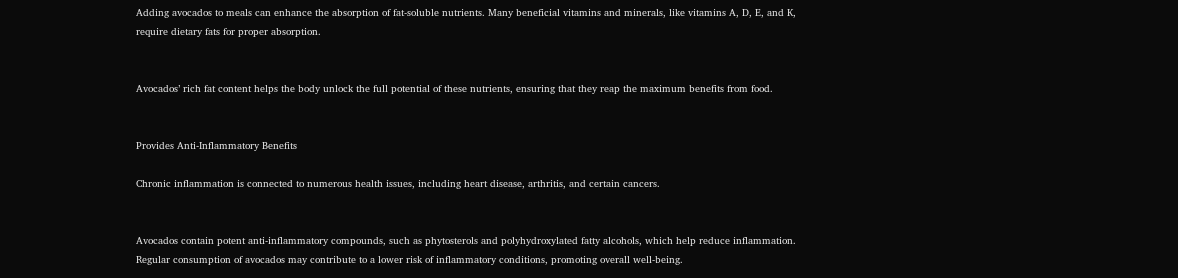Adding avocados to meals can enhance the absorption of fat-soluble nutrients. Many beneficial vitamins and minerals, like vitamins A, D, E, and K, require dietary fats for proper absorption.


Avocados’ rich fat content helps the body unlock the full potential of these nutrients, ensuring that they reap the maximum benefits from food.


Provides Anti-Inflammatory Benefits

Chronic inflammation is connected to numerous health issues, including heart disease, arthritis, and certain cancers.


Avocados contain potent anti-inflammatory compounds, such as phytosterols and polyhydroxylated fatty alcohols, which help reduce inflammation. Regular consumption of avocados may contribute to a lower risk of inflammatory conditions, promoting overall well-being.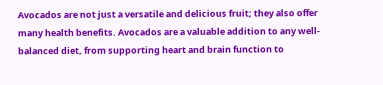Avocados are not just a versatile and delicious fruit; they also offer many health benefits. Avocados are a valuable addition to any well-balanced diet, from supporting heart and brain function to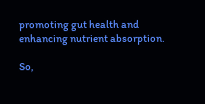promoting gut health and enhancing nutrient absorption.

So,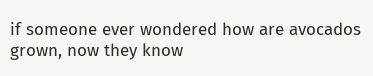if someone ever wondered how are avocados grown, now they know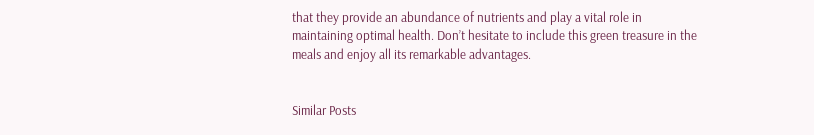that they provide an abundance of nutrients and play a vital role in maintaining optimal health. Don’t hesitate to include this green treasure in the meals and enjoy all its remarkable advantages.


Similar Posts